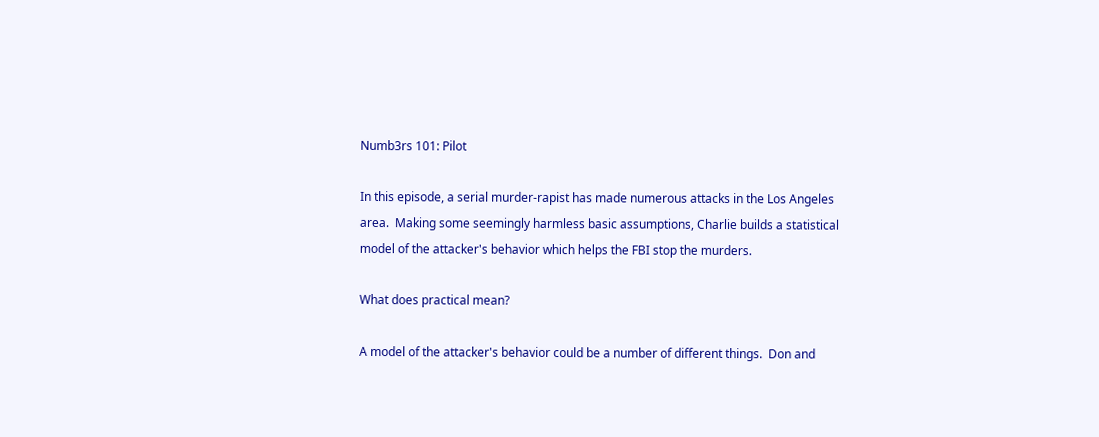Numb3rs 101: Pilot

In this episode, a serial murder-rapist has made numerous attacks in the Los Angeles area.  Making some seemingly harmless basic assumptions, Charlie builds a statistical model of the attacker's behavior which helps the FBI stop the murders.

What does practical mean?

A model of the attacker's behavior could be a number of different things.  Don and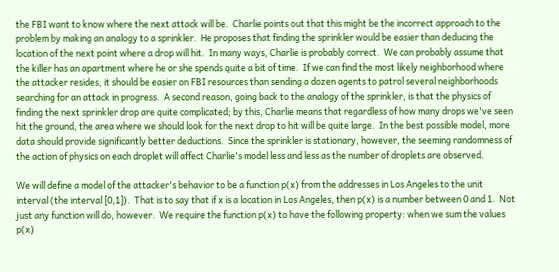the FBI want to know where the next attack will be.  Charlie points out that this might be the incorrect approach to the problem by making an analogy to a sprinkler.  He proposes that finding the sprinkler would be easier than deducing the location of the next point where a drop will hit.  In many ways, Charlie is probably correct.  We can probably assume that the killer has an apartment where he or she spends quite a bit of time.  If we can find the most likely neighborhood where the attacker resides, it should be easier on FBI resources than sending a dozen agents to patrol several neighborhoods searching for an attack in progress.  A second reason, going back to the analogy of the sprinkler, is that the physics of finding the next sprinkler drop are quite complicated; by this, Charlie means that regardless of how many drops we've seen hit the ground, the area where we should look for the next drop to hit will be quite large.  In the best possible model, more data should provide significantly better deductions.  Since the sprinkler is stationary, however, the seeming randomness of the action of physics on each droplet will affect Charlie's model less and less as the number of droplets are observed.

We will define a model of the attacker's behavior to be a function p(x) from the addresses in Los Angeles to the unit interval (the interval [0,1]).  That is to say that if x is a location in Los Angeles, then p(x) is a number between 0 and 1.  Not just any function will do, however.  We require the function p(x) to have the following property: when we sum the values p(x)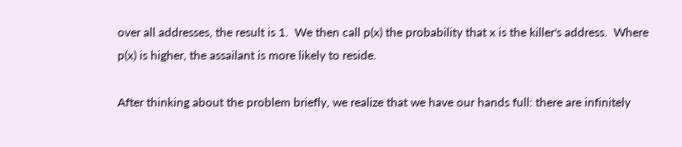over all addresses, the result is 1.  We then call p(x) the probability that x is the killer's address.  Where p(x) is higher, the assailant is more likely to reside.

After thinking about the problem briefly, we realize that we have our hands full: there are infinitely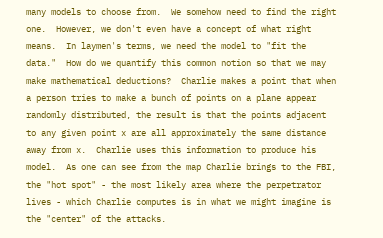many models to choose from.  We somehow need to find the right one.  However, we don't even have a concept of what right means.  In laymen's terms, we need the model to "fit the data."  How do we quantify this common notion so that we may make mathematical deductions?  Charlie makes a point that when a person tries to make a bunch of points on a plane appear randomly distributed, the result is that the points adjacent to any given point x are all approximately the same distance away from x.  Charlie uses this information to produce his model.  As one can see from the map Charlie brings to the FBI, the "hot spot" - the most likely area where the perpetrator lives - which Charlie computes is in what we might imagine is the "center" of the attacks.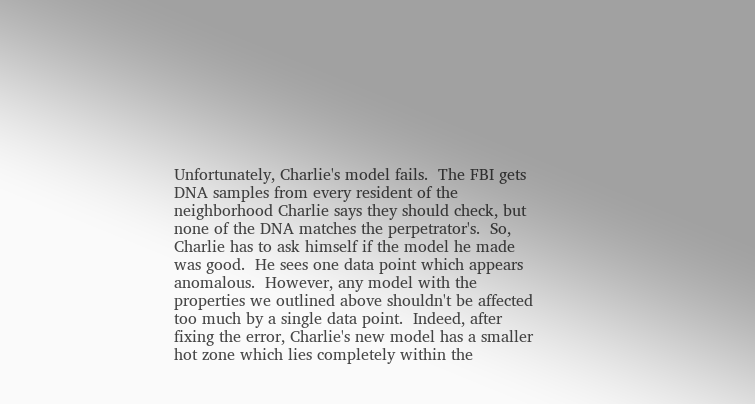Unfortunately, Charlie's model fails.  The FBI gets DNA samples from every resident of the neighborhood Charlie says they should check, but none of the DNA matches the perpetrator's.  So, Charlie has to ask himself if the model he made was good.  He sees one data point which appears anomalous.  However, any model with the properties we outlined above shouldn't be affected too much by a single data point.  Indeed, after fixing the error, Charlie's new model has a smaller hot zone which lies completely within the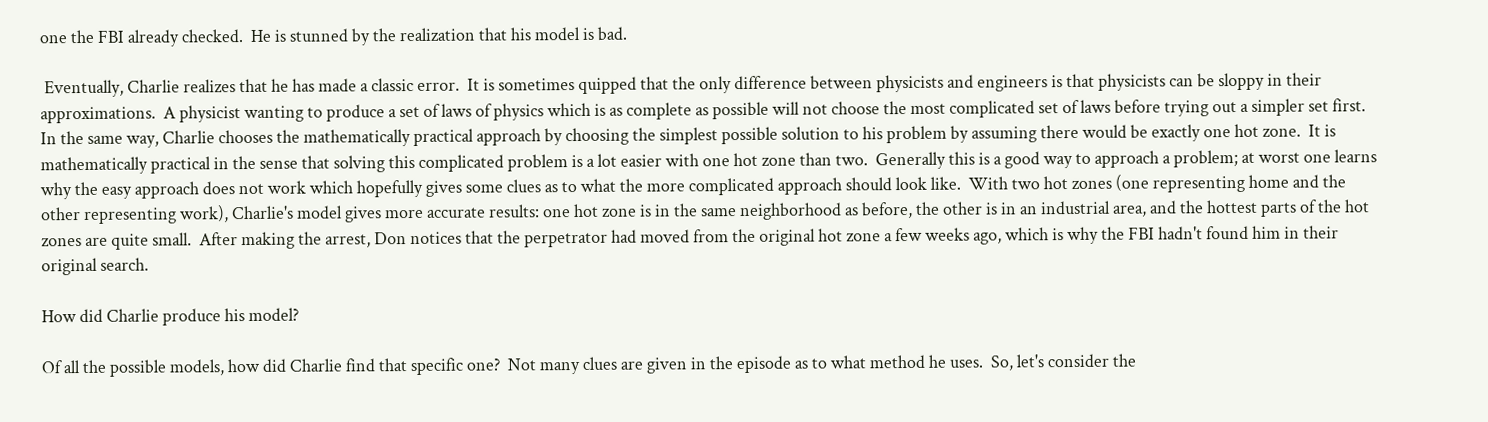one the FBI already checked.  He is stunned by the realization that his model is bad.

 Eventually, Charlie realizes that he has made a classic error.  It is sometimes quipped that the only difference between physicists and engineers is that physicists can be sloppy in their approximations.  A physicist wanting to produce a set of laws of physics which is as complete as possible will not choose the most complicated set of laws before trying out a simpler set first.  In the same way, Charlie chooses the mathematically practical approach by choosing the simplest possible solution to his problem by assuming there would be exactly one hot zone.  It is mathematically practical in the sense that solving this complicated problem is a lot easier with one hot zone than two.  Generally this is a good way to approach a problem; at worst one learns why the easy approach does not work which hopefully gives some clues as to what the more complicated approach should look like.  With two hot zones (one representing home and the other representing work), Charlie's model gives more accurate results: one hot zone is in the same neighborhood as before, the other is in an industrial area, and the hottest parts of the hot zones are quite small.  After making the arrest, Don notices that the perpetrator had moved from the original hot zone a few weeks ago, which is why the FBI hadn't found him in their original search.

How did Charlie produce his model?

Of all the possible models, how did Charlie find that specific one?  Not many clues are given in the episode as to what method he uses.  So, let's consider the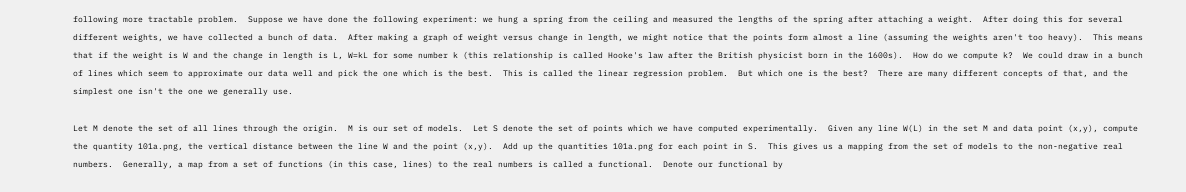following more tractable problem.  Suppose we have done the following experiment: we hung a spring from the ceiling and measured the lengths of the spring after attaching a weight.  After doing this for several different weights, we have collected a bunch of data.  After making a graph of weight versus change in length, we might notice that the points form almost a line (assuming the weights aren't too heavy).  This means that if the weight is W and the change in length is L, W=kL for some number k (this relationship is called Hooke's law after the British physicist born in the 1600s).  How do we compute k?  We could draw in a bunch of lines which seem to approximate our data well and pick the one which is the best.  This is called the linear regression problem.  But which one is the best?  There are many different concepts of that, and the simplest one isn't the one we generally use.

Let M denote the set of all lines through the origin.  M is our set of models.  Let S denote the set of points which we have computed experimentally.  Given any line W(L) in the set M and data point (x,y), compute the quantity 101a.png, the vertical distance between the line W and the point (x,y).  Add up the quantities 101a.png for each point in S.  This gives us a mapping from the set of models to the non-negative real numbers.  Generally, a map from a set of functions (in this case, lines) to the real numbers is called a functional.  Denote our functional by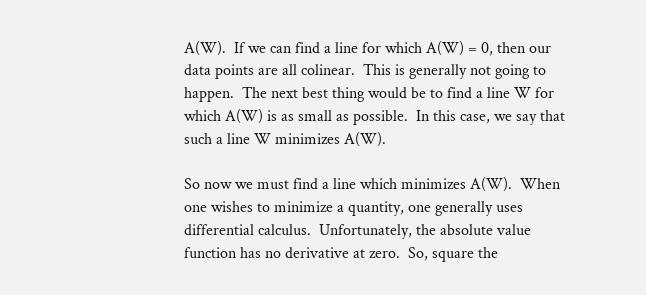A(W).  If we can find a line for which A(W) = 0, then our data points are all colinear.  This is generally not going to happen.  The next best thing would be to find a line W for which A(W) is as small as possible.  In this case, we say that such a line W minimizes A(W).

So now we must find a line which minimizes A(W).  When one wishes to minimize a quantity, one generally uses differential calculus.  Unfortunately, the absolute value function has no derivative at zero.  So, square the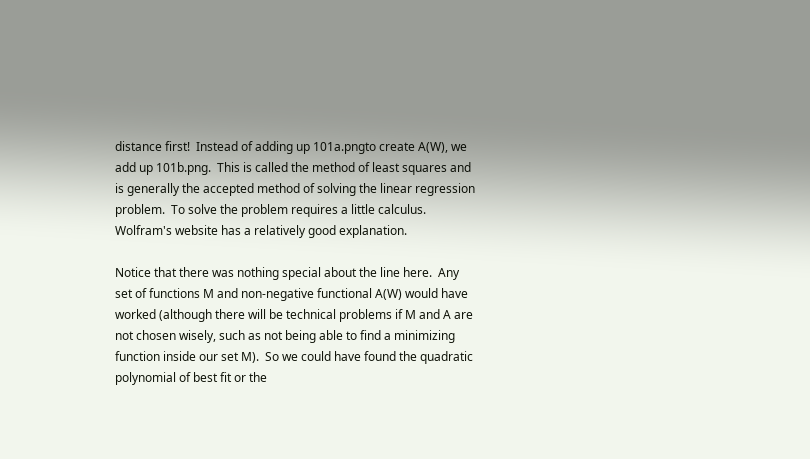distance first!  Instead of adding up 101a.pngto create A(W), we add up 101b.png.  This is called the method of least squares and is generally the accepted method of solving the linear regression problem.  To solve the problem requires a little calculus.  Wolfram's website has a relatively good explanation.

Notice that there was nothing special about the line here.  Any set of functions M and non-negative functional A(W) would have worked (although there will be technical problems if M and A are not chosen wisely, such as not being able to find a minimizing function inside our set M).  So we could have found the quadratic polynomial of best fit or the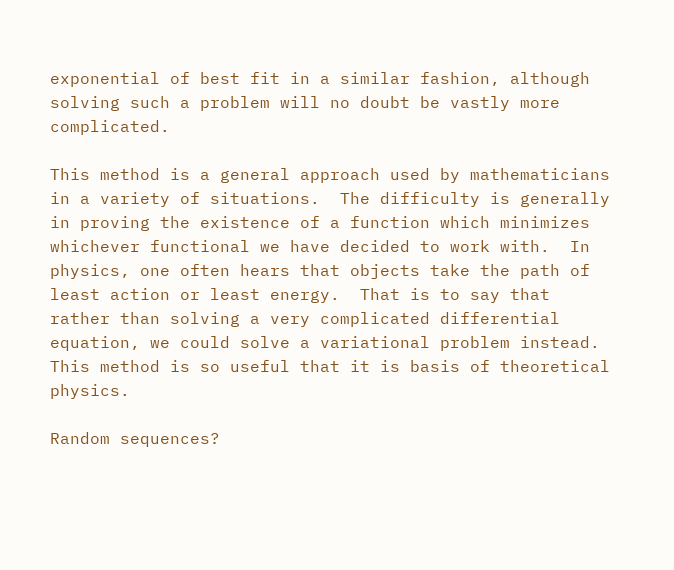exponential of best fit in a similar fashion, although solving such a problem will no doubt be vastly more complicated.

This method is a general approach used by mathematicians in a variety of situations.  The difficulty is generally in proving the existence of a function which minimizes whichever functional we have decided to work with.  In physics, one often hears that objects take the path of least action or least energy.  That is to say that rather than solving a very complicated differential equation, we could solve a variational problem instead.  This method is so useful that it is basis of theoretical physics.

Random sequences?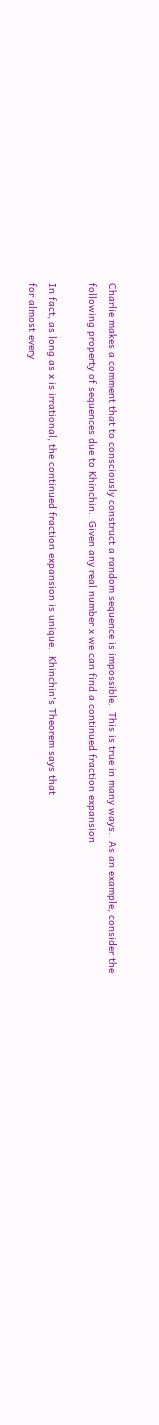Charlie makes a comment that to consciously construct a random sequence is impossible.  This is true in many ways.  As an example, consider the following property of sequences due to Khinchin.  Given any real number x we can find a continued fraction expansion

In fact, as long as x is irrational, the continued fraction expansion is unique.  Khinchin's Theorem says that
for almost every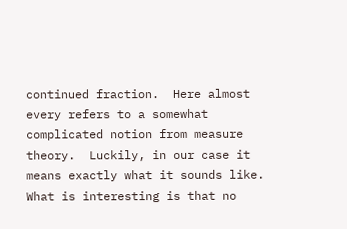continued fraction.  Here almost every refers to a somewhat complicated notion from measure theory.  Luckily, in our case it means exactly what it sounds like.  What is interesting is that no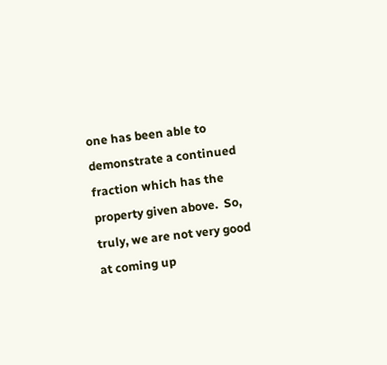one has been able to demonstrate a continued fraction which has the property given above.  So, truly, we are not very good at coming up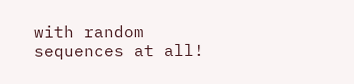with random sequences at all!